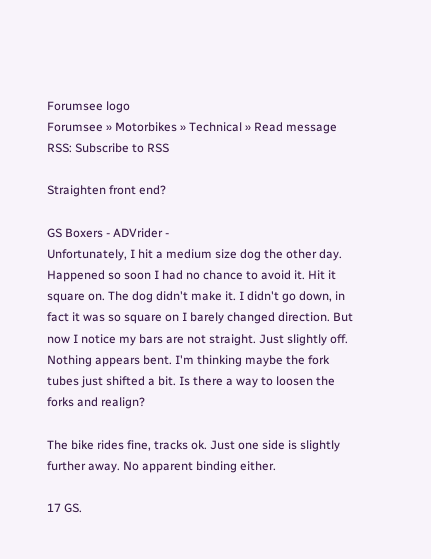Forumsee logo
Forumsee » Motorbikes » Technical » Read message
RSS: Subscribe to RSS

Straighten front end?

GS Boxers - ADVrider -
Unfortunately, I hit a medium size dog the other day. Happened so soon I had no chance to avoid it. Hit it square on. The dog didn't make it. I didn't go down, in fact it was so square on I barely changed direction. But now I notice my bars are not straight. Just slightly off. Nothing appears bent. I'm thinking maybe the fork tubes just shifted a bit. Is there a way to loosen the forks and realign?

The bike rides fine, tracks ok. Just one side is slightly further away. No apparent binding either.

17 GS.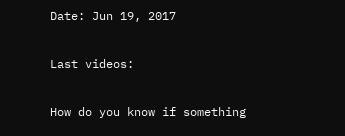Date: Jun 19, 2017

Last videos:

How do you know if something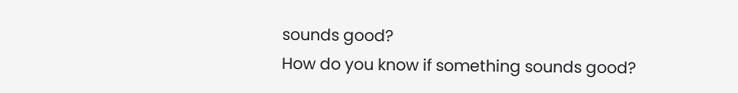sounds good?
How do you know if something sounds good?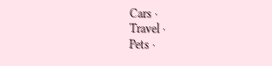Cars ·
Travel ·
Pets ·